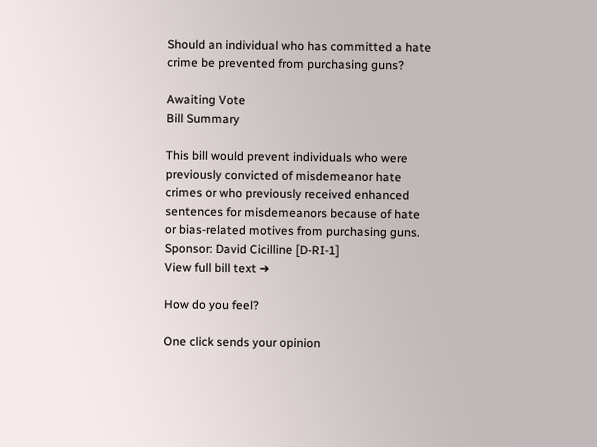Should an individual who has committed a hate crime be prevented from purchasing guns?

Awaiting Vote
Bill Summary

This bill would prevent individuals who were previously convicted of misdemeanor hate crimes or who previously received enhanced sentences for misdemeanors because of hate or bias-related motives from purchasing guns. Sponsor: David Cicilline [D-RI-1]
View full bill text ➔

How do you feel?

One click sends your opinion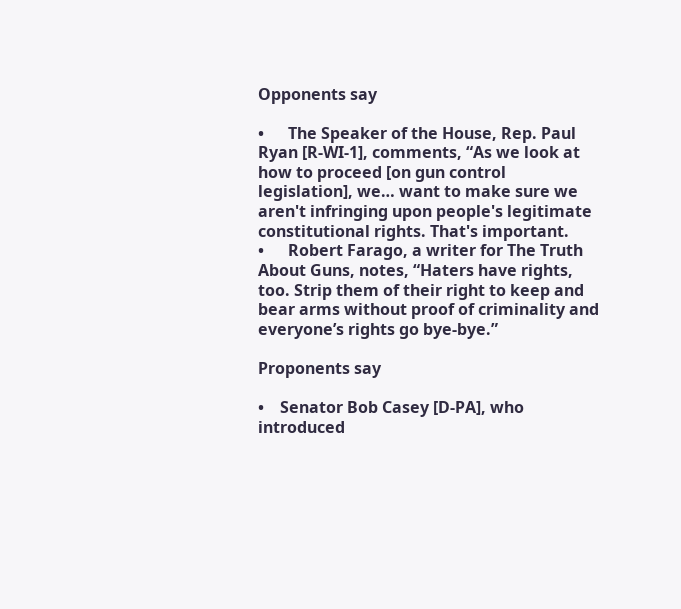Opponents say

•      The Speaker of the House, Rep. Paul Ryan [R-WI-1], comments, “As we look at how to proceed [on gun control legislation], we… want to make sure we aren't infringing upon people's legitimate constitutional rights. That's important.
•      Robert Farago, a writer for The Truth About Guns, notes, “Haters have rights, too. Strip them of their right to keep and bear arms without proof of criminality and everyone’s rights go bye-bye.”

Proponents say

•    Senator Bob Casey [D-PA], who introduced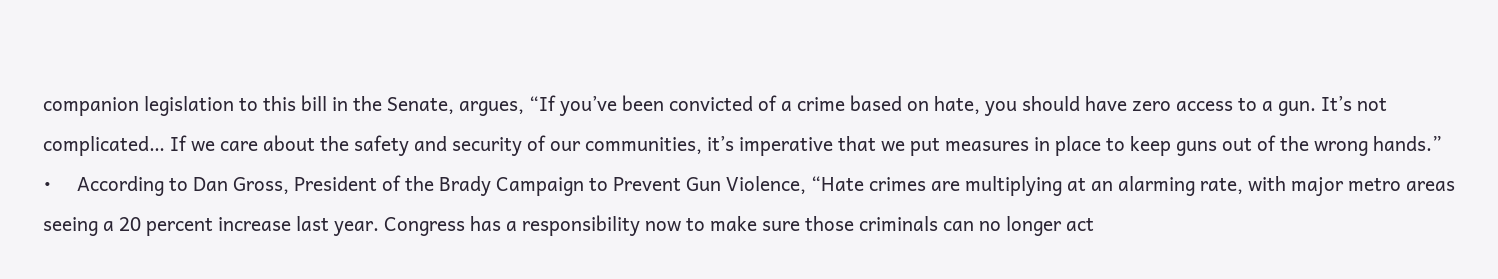companion legislation to this bill in the Senate, argues, “If you’ve been convicted of a crime based on hate, you should have zero access to a gun. It’s not complicated… If we care about the safety and security of our communities, it’s imperative that we put measures in place to keep guns out of the wrong hands.”
•     According to Dan Gross, President of the Brady Campaign to Prevent Gun Violence, “Hate crimes are multiplying at an alarming rate, with major metro areas seeing a 20 percent increase last year. Congress has a responsibility now to make sure those criminals can no longer act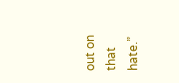out on that hate.”